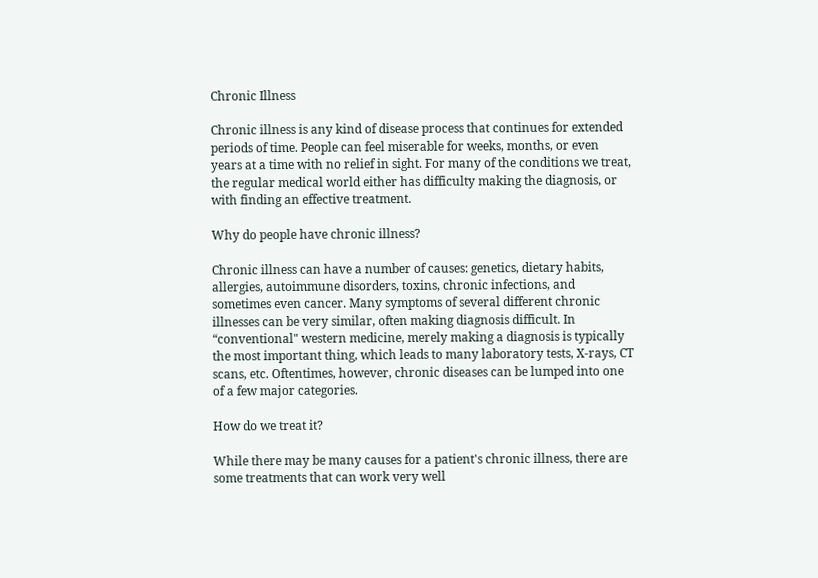Chronic Illness

Chronic illness is any kind of disease process that continues for extended periods of time. People can feel miserable for weeks, months, or even years at a time with no relief in sight. For many of the conditions we treat, the regular medical world either has difficulty making the diagnosis, or with finding an effective treatment.

Why do people have chronic illness?

Chronic illness can have a number of causes: genetics, dietary habits, allergies, autoimmune disorders, toxins, chronic infections, and sometimes even cancer. Many symptoms of several different chronic illnesses can be very similar, often making diagnosis difficult. In “conventional" western medicine, merely making a diagnosis is typically the most important thing, which leads to many laboratory tests, X-rays, CT scans, etc. Oftentimes, however, chronic diseases can be lumped into one of a few major categories.

How do we treat it?

While there may be many causes for a patient's chronic illness, there are some treatments that can work very well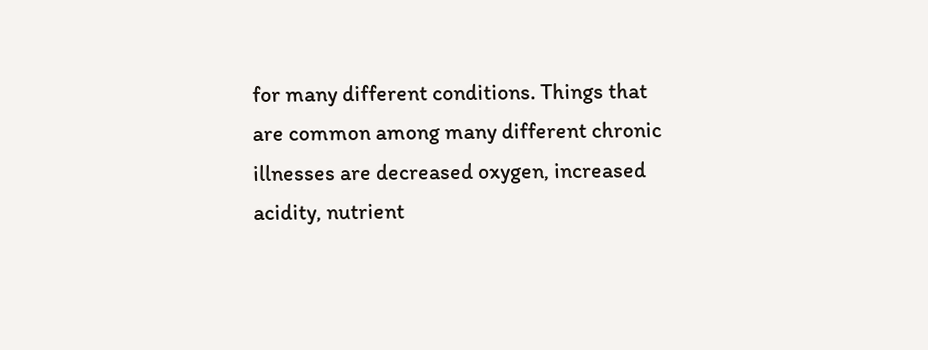for many different conditions. Things that are common among many different chronic illnesses are decreased oxygen, increased acidity, nutrient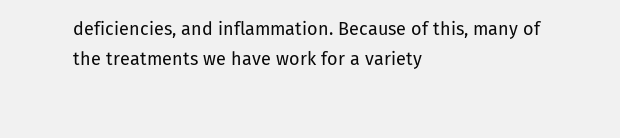deficiencies, and inflammation. Because of this, many of the treatments we have work for a variety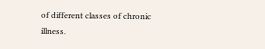of different classes of chronic illness.